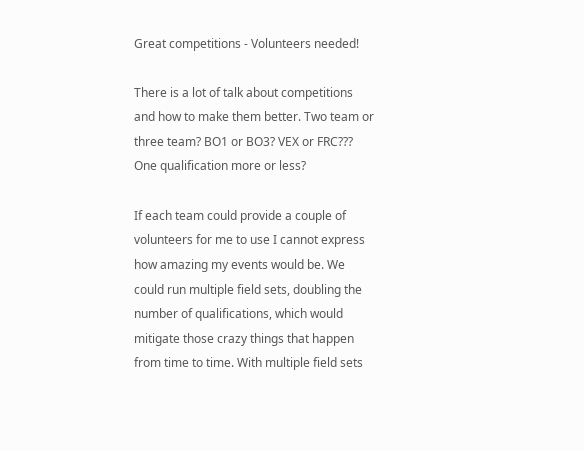Great competitions - Volunteers needed!

There is a lot of talk about competitions and how to make them better. Two team or three team? BO1 or BO3? VEX or FRC??? One qualification more or less?

If each team could provide a couple of volunteers for me to use I cannot express how amazing my events would be. We could run multiple field sets, doubling the number of qualifications, which would mitigate those crazy things that happen from time to time. With multiple field sets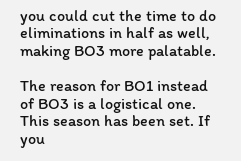you could cut the time to do eliminations in half as well, making BO3 more palatable.

The reason for BO1 instead of BO3 is a logistical one. This season has been set. If you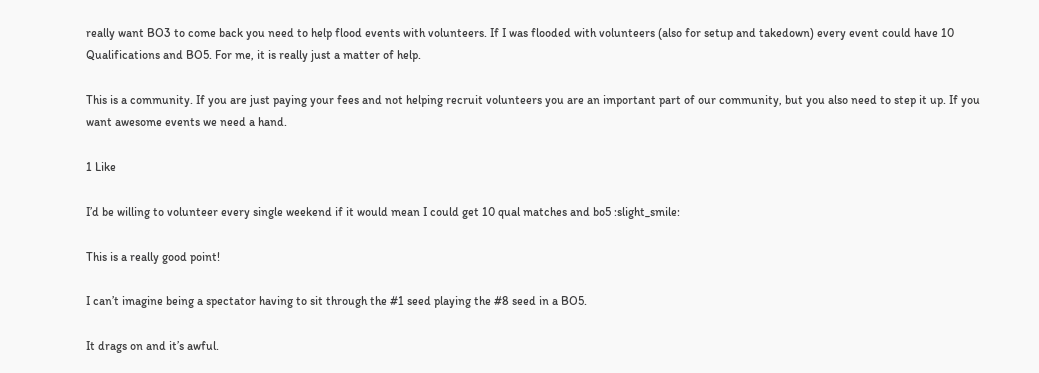really want BO3 to come back you need to help flood events with volunteers. If I was flooded with volunteers (also for setup and takedown) every event could have 10 Qualifications and BO5. For me, it is really just a matter of help.

This is a community. If you are just paying your fees and not helping recruit volunteers you are an important part of our community, but you also need to step it up. If you want awesome events we need a hand.

1 Like

I’d be willing to volunteer every single weekend if it would mean I could get 10 qual matches and bo5 :slight_smile:

This is a really good point!

I can’t imagine being a spectator having to sit through the #1 seed playing the #8 seed in a BO5.

It drags on and it’s awful.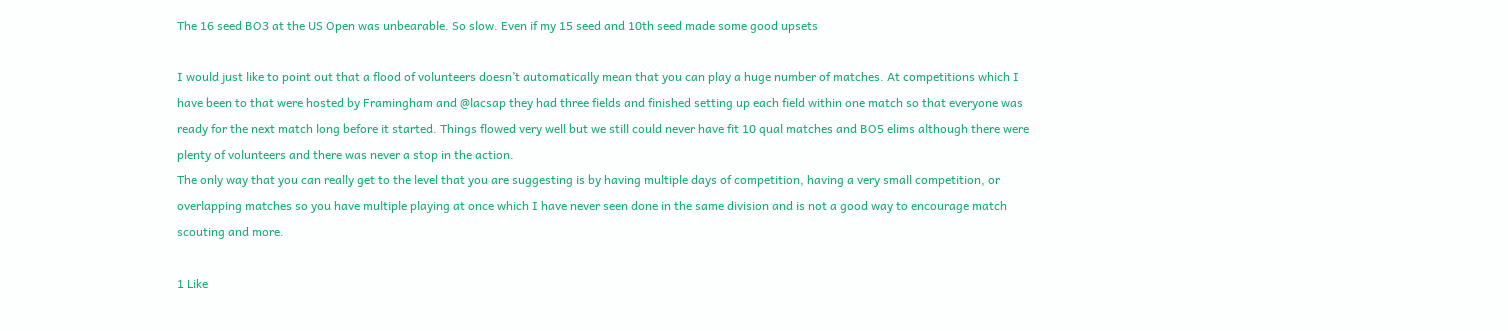The 16 seed BO3 at the US Open was unbearable. So slow. Even if my 15 seed and 10th seed made some good upsets

I would just like to point out that a flood of volunteers doesn’t automatically mean that you can play a huge number of matches. At competitions which I have been to that were hosted by Framingham and @lacsap they had three fields and finished setting up each field within one match so that everyone was ready for the next match long before it started. Things flowed very well but we still could never have fit 10 qual matches and BO5 elims although there were plenty of volunteers and there was never a stop in the action.
The only way that you can really get to the level that you are suggesting is by having multiple days of competition, having a very small competition, or overlapping matches so you have multiple playing at once which I have never seen done in the same division and is not a good way to encourage match scouting and more.

1 Like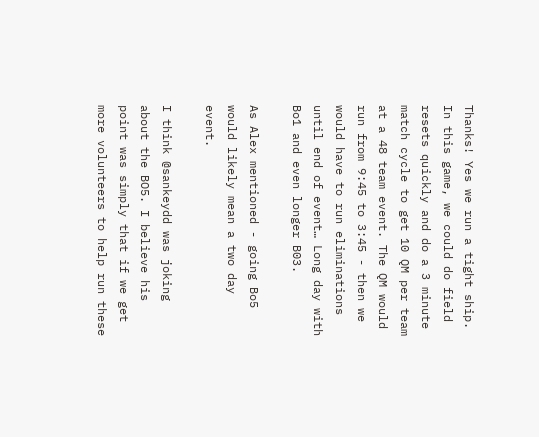Thanks! Yes we run a tight ship. In this game, we could do field resets quickly and do a 3 minute match cycle to get 10 QM per team at a 48 team event. The QM would run from 9:45 to 3:45 - then we would have to run eliminations until end of event… Long day with Bo1 and even longer B03.

As Alex mentioned - going Bo5 would likely mean a two day event.

I think @sankeydd was joking about the BO5. I believe his point was simply that if we get more volunteers to help run these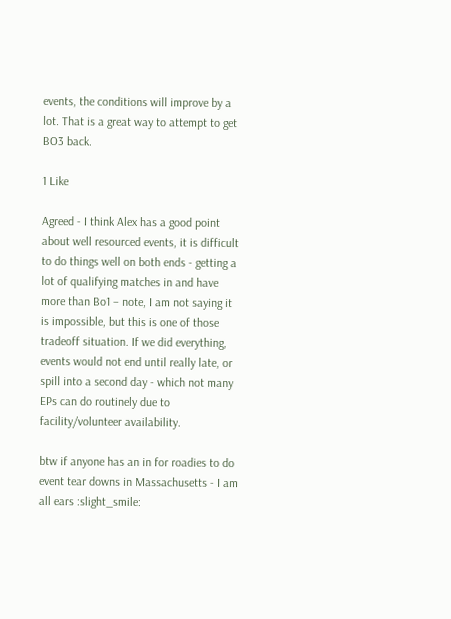events, the conditions will improve by a lot. That is a great way to attempt to get BO3 back.

1 Like

Agreed - I think Alex has a good point about well resourced events, it is difficult to do things well on both ends - getting a lot of qualifying matches in and have more than Bo1 – note, I am not saying it is impossible, but this is one of those tradeoff situation. If we did everything, events would not end until really late, or spill into a second day - which not many EPs can do routinely due to facility/volunteer availability.

btw if anyone has an in for roadies to do event tear downs in Massachusetts - I am all ears :slight_smile: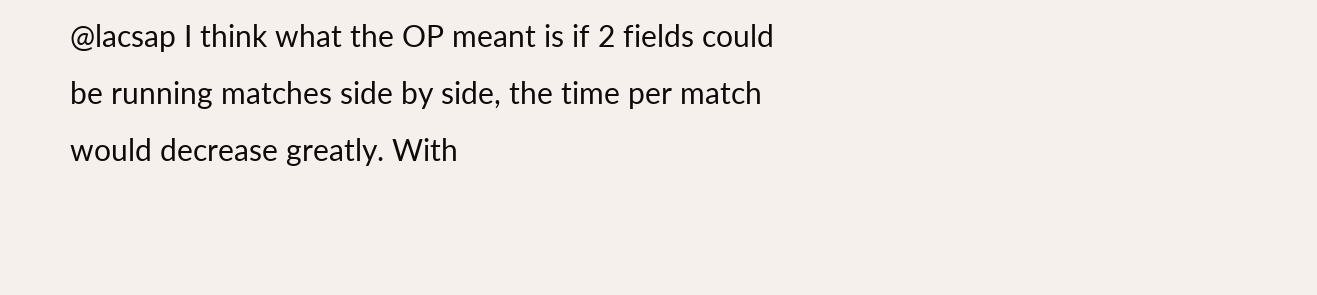@lacsap I think what the OP meant is if 2 fields could be running matches side by side, the time per match would decrease greatly. With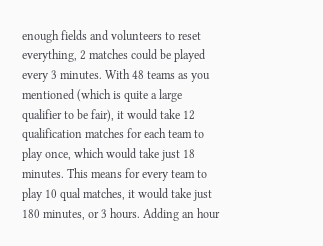enough fields and volunteers to reset everything, 2 matches could be played every 3 minutes. With 48 teams as you mentioned (which is quite a large qualifier to be fair), it would take 12 qualification matches for each team to play once, which would take just 18 minutes. This means for every team to play 10 qual matches, it would take just 180 minutes, or 3 hours. Adding an hour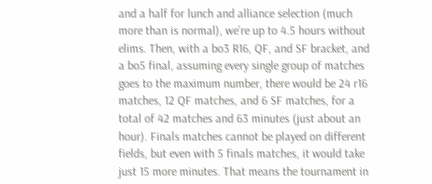and a half for lunch and alliance selection (much more than is normal), we’re up to 4.5 hours without elims. Then, with a bo3 R16, QF, and SF bracket, and a bo5 final, assuming every single group of matches goes to the maximum number, there would be 24 r16 matches, 12 QF matches, and 6 SF matches, for a total of 42 matches and 63 minutes (just about an hour). Finals matches cannot be played on different fields, but even with 5 finals matches, it would take just 15 more minutes. That means the tournament in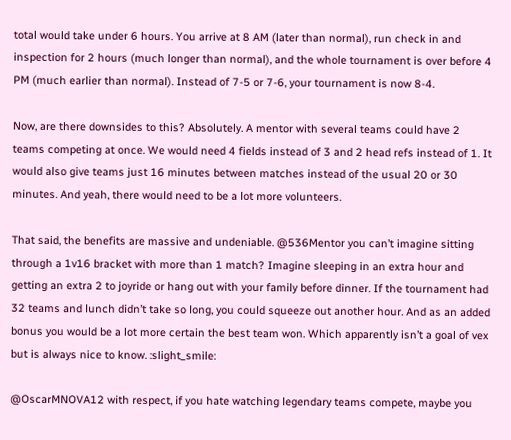total would take under 6 hours. You arrive at 8 AM (later than normal), run check in and inspection for 2 hours (much longer than normal), and the whole tournament is over before 4 PM (much earlier than normal). Instead of 7-5 or 7-6, your tournament is now 8-4.

Now, are there downsides to this? Absolutely. A mentor with several teams could have 2 teams competing at once. We would need 4 fields instead of 3 and 2 head refs instead of 1. It would also give teams just 16 minutes between matches instead of the usual 20 or 30 minutes. And yeah, there would need to be a lot more volunteers.

That said, the benefits are massive and undeniable. @536Mentor you can’t imagine sitting through a 1v16 bracket with more than 1 match? Imagine sleeping in an extra hour and getting an extra 2 to joyride or hang out with your family before dinner. If the tournament had 32 teams and lunch didn’t take so long, you could squeeze out another hour. And as an added bonus you would be a lot more certain the best team won. Which apparently isn’t a goal of vex but is always nice to know. :slight_smile:

@OscarMNOVA12 with respect, if you hate watching legendary teams compete, maybe you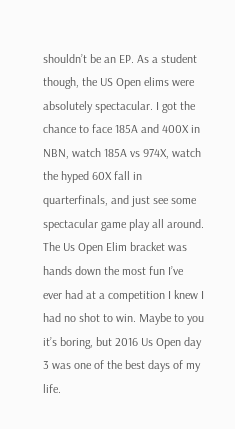shouldn’t be an EP. As a student though, the US Open elims were absolutely spectacular. I got the chance to face 185A and 400X in NBN, watch 185A vs 974X, watch the hyped 60X fall in quarterfinals, and just see some spectacular game play all around. The Us Open Elim bracket was hands down the most fun I’ve ever had at a competition I knew I had no shot to win. Maybe to you it’s boring, but 2016 Us Open day 3 was one of the best days of my life.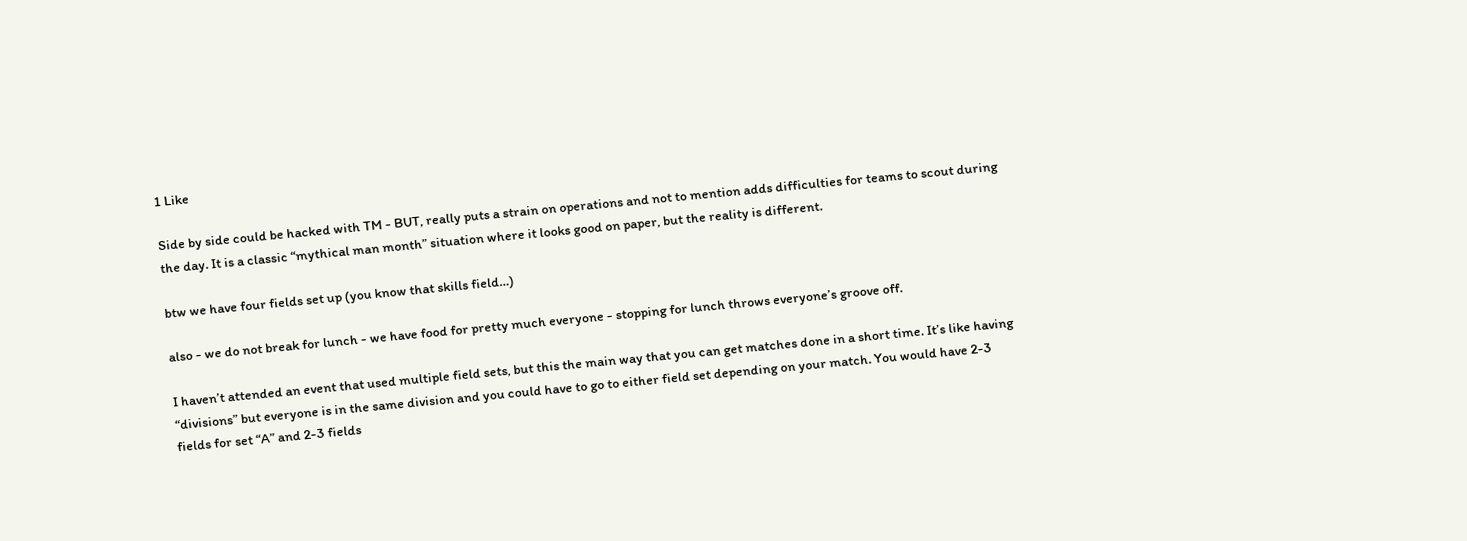1 Like

Side by side could be hacked with TM - BUT, really puts a strain on operations and not to mention adds difficulties for teams to scout during the day. It is a classic “mythical man month” situation where it looks good on paper, but the reality is different.

btw we have four fields set up (you know that skills field…)

also - we do not break for lunch - we have food for pretty much everyone - stopping for lunch throws everyone’s groove off.

I haven’t attended an event that used multiple field sets, but this the main way that you can get matches done in a short time. It’s like having “divisions” but everyone is in the same division and you could have to go to either field set depending on your match. You would have 2-3 fields for set “A” and 2-3 fields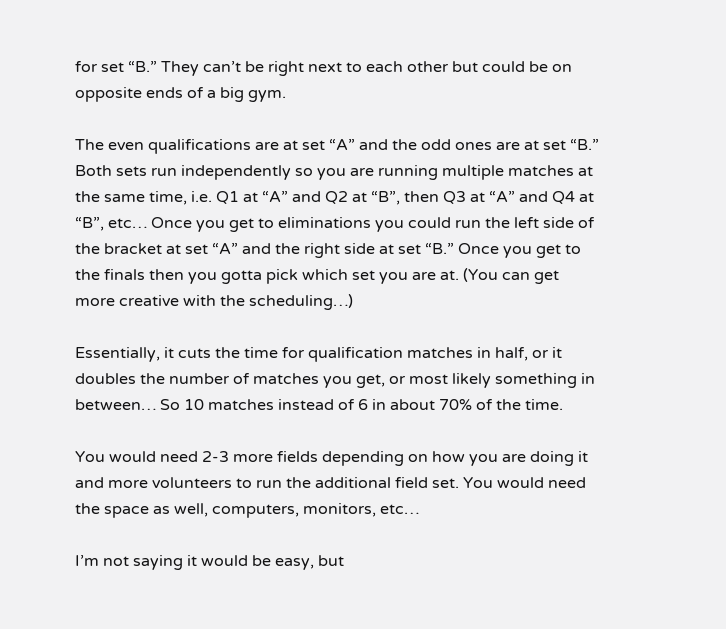for set “B.” They can’t be right next to each other but could be on opposite ends of a big gym.

The even qualifications are at set “A” and the odd ones are at set “B.” Both sets run independently so you are running multiple matches at the same time, i.e. Q1 at “A” and Q2 at “B”, then Q3 at “A” and Q4 at “B”, etc… Once you get to eliminations you could run the left side of the bracket at set “A” and the right side at set “B.” Once you get to the finals then you gotta pick which set you are at. (You can get more creative with the scheduling…)

Essentially, it cuts the time for qualification matches in half, or it doubles the number of matches you get, or most likely something in between… So 10 matches instead of 6 in about 70% of the time.

You would need 2-3 more fields depending on how you are doing it and more volunteers to run the additional field set. You would need the space as well, computers, monitors, etc…

I’m not saying it would be easy, but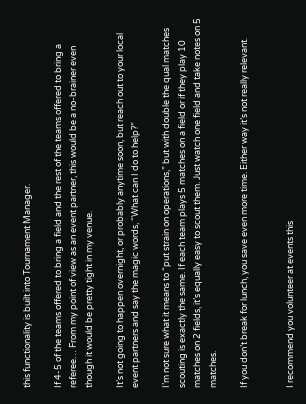this functionality is built into Tournament Manager.

If 4-5 of the teams offered to bring a field and the rest of the teams offered to bring a referee… From my point of view as an event partner, this would be a no-brainer even though it would be pretty tight in my venue.

It’s not going to happen overnight, or probably anytime soon, but reach out to your local event partners and say the magic words, “What can I do to help?”

I’m not sure what it means to “put strain on operations,” but with double the qual matches scouting is exactly the same. If each team plays 5 matches on a field or if they play 10 matches on 2 fields, it’s equally easy to scout them. Just watch one field and take notes on 5 matches.

If you don’t break for lunch, you save even more time. Either way it’s not really relevant.


I recommend you volunteer at events this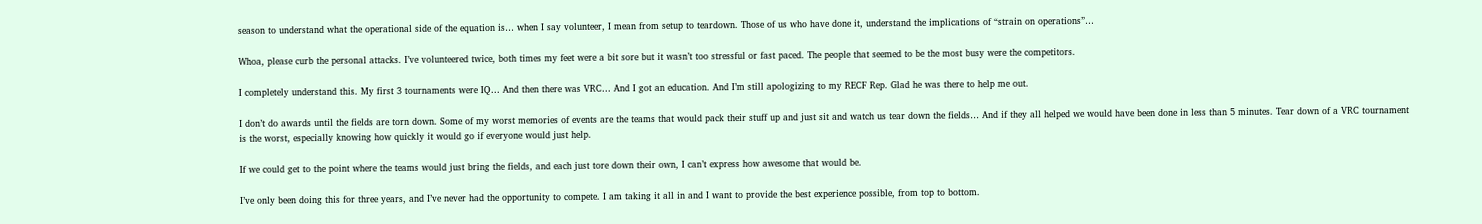season to understand what the operational side of the equation is… when I say volunteer, I mean from setup to teardown. Those of us who have done it, understand the implications of “strain on operations”…

Whoa, please curb the personal attacks. I’ve volunteered twice, both times my feet were a bit sore but it wasn’t too stressful or fast paced. The people that seemed to be the most busy were the competitors.

I completely understand this. My first 3 tournaments were IQ… And then there was VRC… And I got an education. And I’m still apologizing to my RECF Rep. Glad he was there to help me out.

I don’t do awards until the fields are torn down. Some of my worst memories of events are the teams that would pack their stuff up and just sit and watch us tear down the fields… And if they all helped we would have been done in less than 5 minutes. Tear down of a VRC tournament is the worst, especially knowing how quickly it would go if everyone would just help.

If we could get to the point where the teams would just bring the fields, and each just tore down their own, I can’t express how awesome that would be.

I’ve only been doing this for three years, and I’ve never had the opportunity to compete. I am taking it all in and I want to provide the best experience possible, from top to bottom.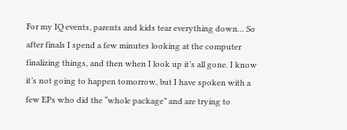For my IQ events, parents and kids tear everything down… So after finals I spend a few minutes looking at the computer finalizing things, and then when I look up it’s all gone. I know it’s not going to happen tomorrow, but I have spoken with a few EPs who did the “whole package” and are trying to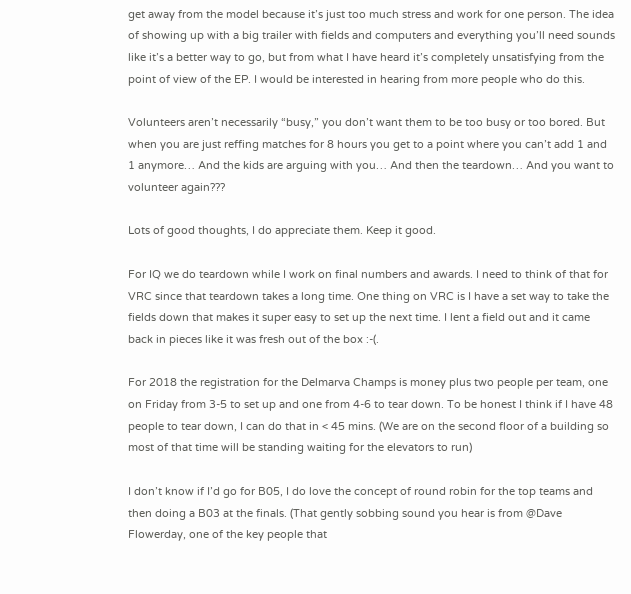get away from the model because it’s just too much stress and work for one person. The idea of showing up with a big trailer with fields and computers and everything you’ll need sounds like it’s a better way to go, but from what I have heard it’s completely unsatisfying from the point of view of the EP. I would be interested in hearing from more people who do this.

Volunteers aren’t necessarily “busy,” you don’t want them to be too busy or too bored. But when you are just reffing matches for 8 hours you get to a point where you can’t add 1 and 1 anymore… And the kids are arguing with you… And then the teardown… And you want to volunteer again???

Lots of good thoughts, I do appreciate them. Keep it good.

For IQ we do teardown while I work on final numbers and awards. I need to think of that for VRC since that teardown takes a long time. One thing on VRC is I have a set way to take the fields down that makes it super easy to set up the next time. I lent a field out and it came back in pieces like it was fresh out of the box :-(.

For 2018 the registration for the Delmarva Champs is money plus two people per team, one on Friday from 3-5 to set up and one from 4-6 to tear down. To be honest I think if I have 48 people to tear down, I can do that in < 45 mins. (We are on the second floor of a building so most of that time will be standing waiting for the elevators to run)

I don’t know if I’d go for B05, I do love the concept of round robin for the top teams and then doing a B03 at the finals. (That gently sobbing sound you hear is from @Dave Flowerday, one of the key people that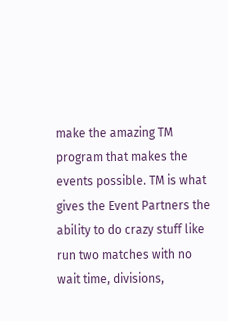make the amazing TM program that makes the events possible. TM is what gives the Event Partners the ability to do crazy stuff like run two matches with no wait time, divisions,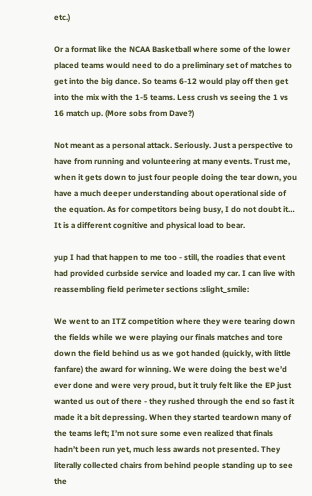etc.)

Or a format like the NCAA Basketball where some of the lower placed teams would need to do a preliminary set of matches to get into the big dance. So teams 6-12 would play off then get into the mix with the 1-5 teams. Less crush vs seeing the 1 vs 16 match up. (More sobs from Dave?)

Not meant as a personal attack. Seriously. Just a perspective to have from running and volunteering at many events. Trust me, when it gets down to just four people doing the tear down, you have a much deeper understanding about operational side of the equation. As for competitors being busy, I do not doubt it… It is a different cognitive and physical load to bear.

yup I had that happen to me too - still, the roadies that event had provided curbside service and loaded my car. I can live with reassembling field perimeter sections :slight_smile:

We went to an ITZ competition where they were tearing down the fields while we were playing our finals matches and tore down the field behind us as we got handed (quickly, with little fanfare) the award for winning. We were doing the best we’d ever done and were very proud, but it truly felt like the EP just wanted us out of there - they rushed through the end so fast it made it a bit depressing. When they started teardown many of the teams left; I’m not sure some even realized that finals hadn’t been run yet, much less awards not presented. They literally collected chairs from behind people standing up to see the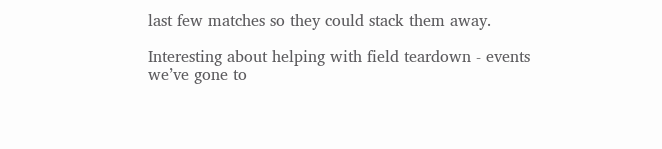last few matches so they could stack them away.

Interesting about helping with field teardown - events we’ve gone to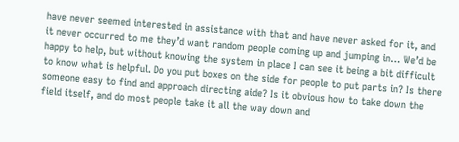have never seemed interested in assistance with that and have never asked for it, and it never occurred to me they’d want random people coming up and jumping in… We’d be happy to help, but without knowing the system in place I can see it being a bit difficult to know what is helpful. Do you put boxes on the side for people to put parts in? Is there someone easy to find and approach directing aide? Is it obvious how to take down the field itself, and do most people take it all the way down and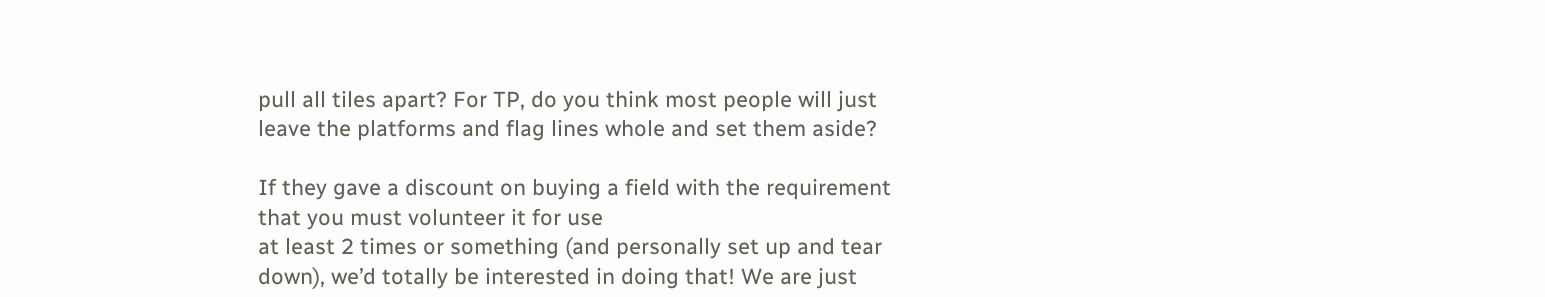pull all tiles apart? For TP, do you think most people will just leave the platforms and flag lines whole and set them aside?

If they gave a discount on buying a field with the requirement that you must volunteer it for use
at least 2 times or something (and personally set up and tear down), we’d totally be interested in doing that! We are just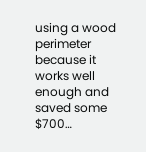using a wood perimeter because it works well enough and saved some $700…